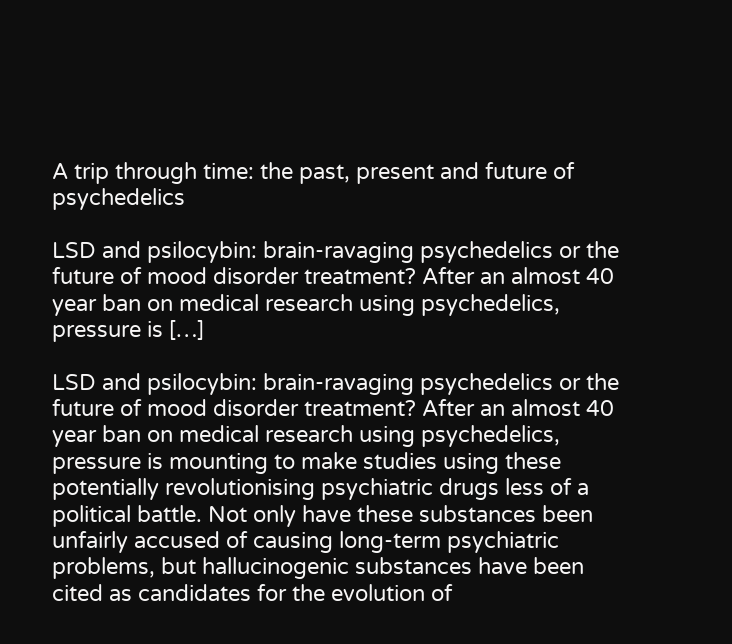A trip through time: the past, present and future of psychedelics

LSD and psilocybin: brain-ravaging psychedelics or the future of mood disorder treatment? After an almost 40 year ban on medical research using psychedelics, pressure is […]

LSD and psilocybin: brain-ravaging psychedelics or the future of mood disorder treatment? After an almost 40 year ban on medical research using psychedelics, pressure is mounting to make studies using these potentially revolutionising psychiatric drugs less of a political battle. Not only have these substances been unfairly accused of causing long-term psychiatric problems, but hallucinogenic substances have been cited as candidates for the evolution of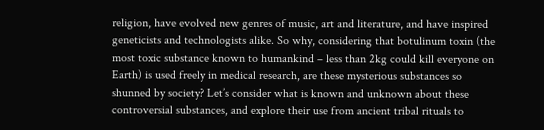religion, have evolved new genres of music, art and literature, and have inspired geneticists and technologists alike. So why, considering that botulinum toxin (the most toxic substance known to humankind – less than 2kg could kill everyone on Earth) is used freely in medical research, are these mysterious substances so shunned by society? Let’s consider what is known and unknown about these controversial substances, and explore their use from ancient tribal rituals to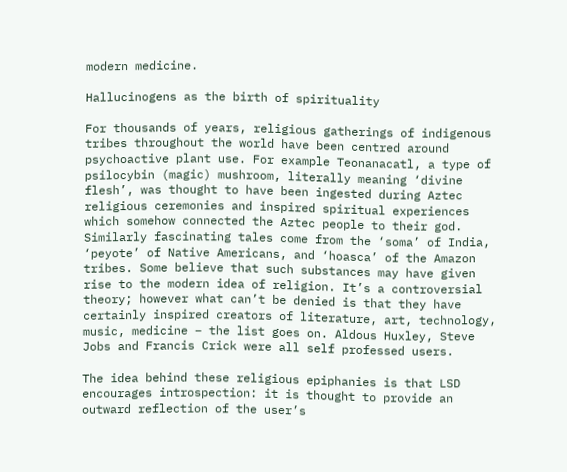modern medicine.

Hallucinogens as the birth of spirituality

For thousands of years, religious gatherings of indigenous tribes throughout the world have been centred around psychoactive plant use. For example Teonanacatl, a type of psilocybin (magic) mushroom, literally meaning ‘divine flesh’, was thought to have been ingested during Aztec religious ceremonies and inspired spiritual experiences which somehow connected the Aztec people to their god. Similarly fascinating tales come from the ‘soma’ of India, ‘peyote’ of Native Americans, and ‘hoasca’ of the Amazon tribes. Some believe that such substances may have given rise to the modern idea of religion. It’s a controversial theory; however what can’t be denied is that they have certainly inspired creators of literature, art, technology, music, medicine – the list goes on. Aldous Huxley, Steve Jobs and Francis Crick were all self professed users.

The idea behind these religious epiphanies is that LSD encourages introspection: it is thought to provide an outward reflection of the user’s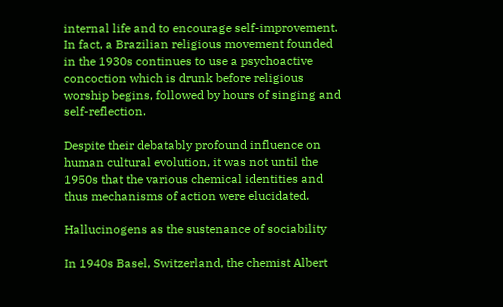internal life and to encourage self-improvement.  In fact, a Brazilian religious movement founded in the 1930s continues to use a psychoactive concoction which is drunk before religious worship begins, followed by hours of singing and self-reflection.

Despite their debatably profound influence on human cultural evolution, it was not until the 1950s that the various chemical identities and thus mechanisms of action were elucidated.

Hallucinogens as the sustenance of sociability

In 1940s Basel, Switzerland, the chemist Albert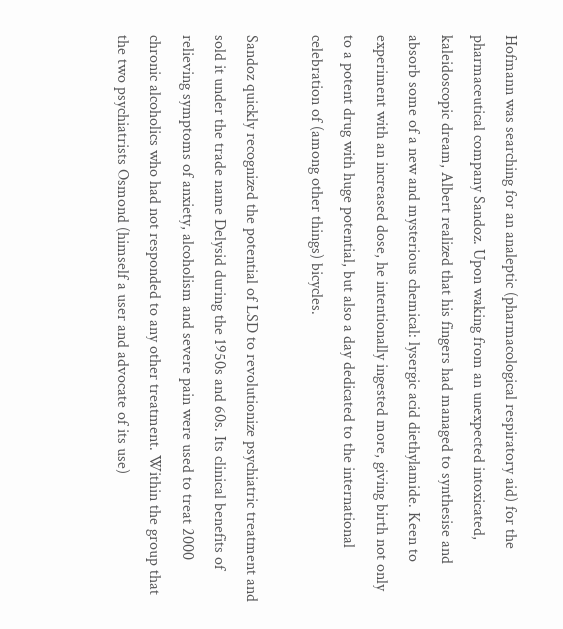Hofmann was searching for an analeptic (pharmacological respiratory aid) for the pharmaceutical company Sandoz. Upon waking from an unexpected intoxicated, kaleidoscopic dream, Albert realized that his fingers had managed to synthesise and absorb some of a new and mysterious chemical: lysergic acid diethylamide. Keen to experiment with an increased dose, he intentionally ingested more, giving birth not only to a potent drug with huge potential, but also a day dedicated to the international celebration of (among other things) bicycles.

Sandoz quickly recognized the potential of LSD to revolutionize psychiatric treatment and sold it under the trade name Delysid during the 1950s and 60s. Its clinical benefits of relieving symptoms of anxiety, alcoholism and severe pain were used to treat 2000 chronic alcoholics who had not responded to any other treatment. Within the group that the two psychiatrists Osmond (himself a user and advocate of its use)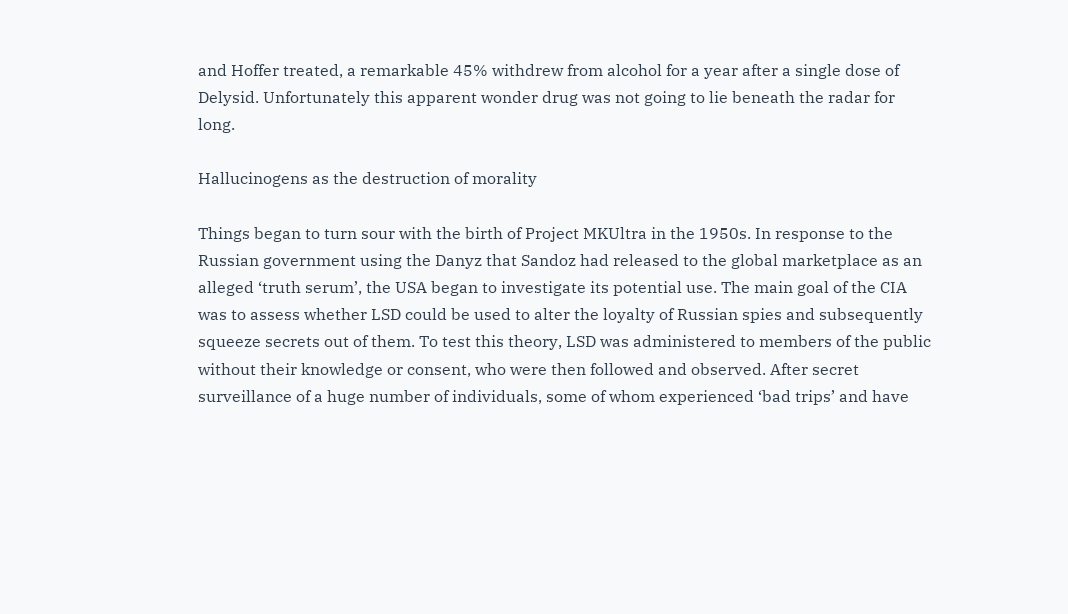and Hoffer treated, a remarkable 45% withdrew from alcohol for a year after a single dose of Delysid. Unfortunately this apparent wonder drug was not going to lie beneath the radar for long.

Hallucinogens as the destruction of morality

Things began to turn sour with the birth of Project MKUltra in the 1950s. In response to the Russian government using the Danyz that Sandoz had released to the global marketplace as an alleged ‘truth serum’, the USA began to investigate its potential use. The main goal of the CIA was to assess whether LSD could be used to alter the loyalty of Russian spies and subsequently squeeze secrets out of them. To test this theory, LSD was administered to members of the public without their knowledge or consent, who were then followed and observed. After secret surveillance of a huge number of individuals, some of whom experienced ‘bad trips’ and have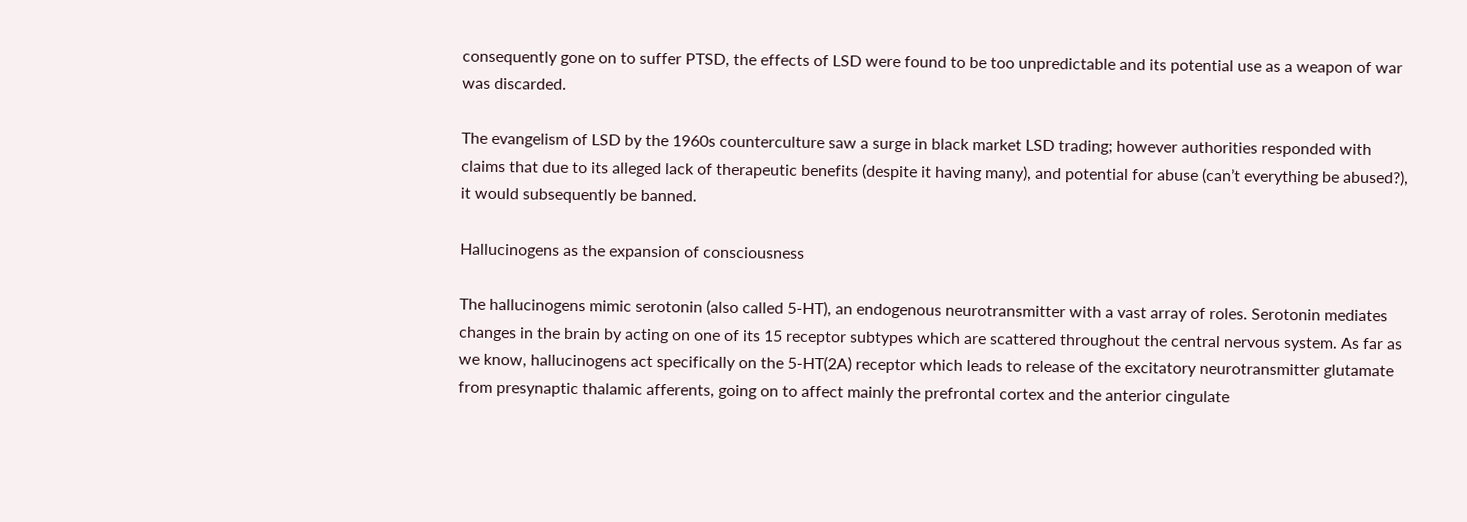consequently gone on to suffer PTSD, the effects of LSD were found to be too unpredictable and its potential use as a weapon of war was discarded.

The evangelism of LSD by the 1960s counterculture saw a surge in black market LSD trading; however authorities responded with claims that due to its alleged lack of therapeutic benefits (despite it having many), and potential for abuse (can’t everything be abused?), it would subsequently be banned.

Hallucinogens as the expansion of consciousness

The hallucinogens mimic serotonin (also called 5-HT), an endogenous neurotransmitter with a vast array of roles. Serotonin mediates changes in the brain by acting on one of its 15 receptor subtypes which are scattered throughout the central nervous system. As far as we know, hallucinogens act specifically on the 5-HT(2A) receptor which leads to release of the excitatory neurotransmitter glutamate from presynaptic thalamic afferents, going on to affect mainly the prefrontal cortex and the anterior cingulate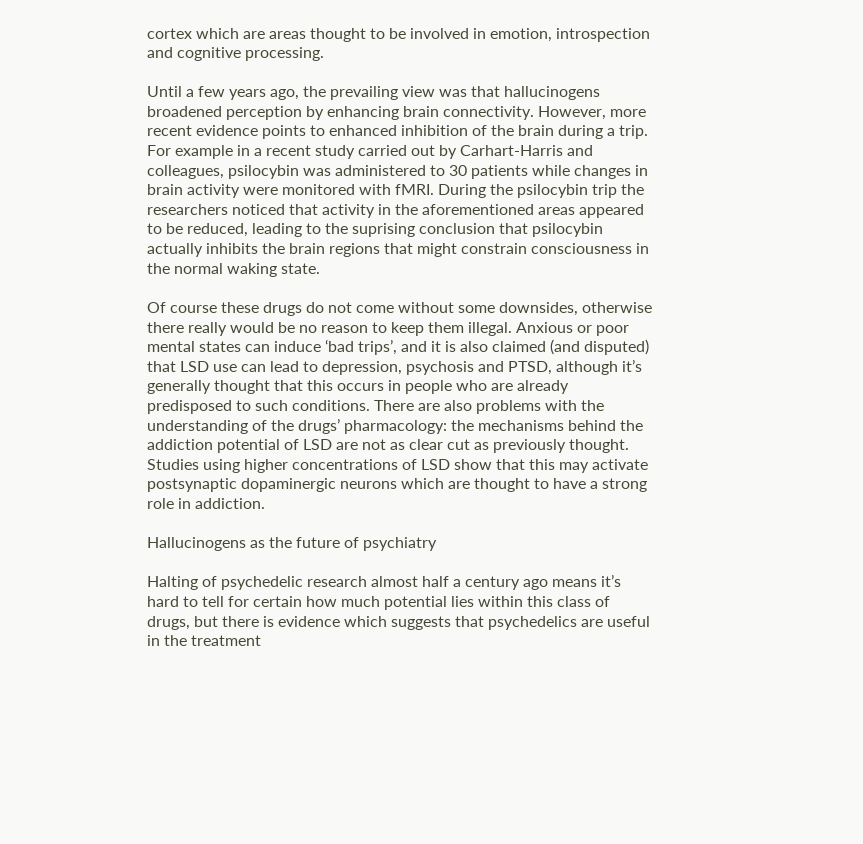cortex which are areas thought to be involved in emotion, introspection and cognitive processing.

Until a few years ago, the prevailing view was that hallucinogens broadened perception by enhancing brain connectivity. However, more recent evidence points to enhanced inhibition of the brain during a trip. For example in a recent study carried out by Carhart-Harris and colleagues, psilocybin was administered to 30 patients while changes in brain activity were monitored with fMRI. During the psilocybin trip the researchers noticed that activity in the aforementioned areas appeared to be reduced, leading to the suprising conclusion that psilocybin actually inhibits the brain regions that might constrain consciousness in the normal waking state.

Of course these drugs do not come without some downsides, otherwise there really would be no reason to keep them illegal. Anxious or poor mental states can induce ‘bad trips’, and it is also claimed (and disputed) that LSD use can lead to depression, psychosis and PTSD, although it’s generally thought that this occurs in people who are already predisposed to such conditions. There are also problems with the understanding of the drugs’ pharmacology: the mechanisms behind the addiction potential of LSD are not as clear cut as previously thought. Studies using higher concentrations of LSD show that this may activate postsynaptic dopaminergic neurons which are thought to have a strong role in addiction.

Hallucinogens as the future of psychiatry

Halting of psychedelic research almost half a century ago means it’s hard to tell for certain how much potential lies within this class of drugs, but there is evidence which suggests that psychedelics are useful in the treatment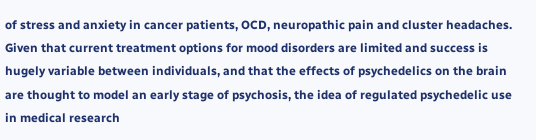of stress and anxiety in cancer patients, OCD, neuropathic pain and cluster headaches. Given that current treatment options for mood disorders are limited and success is hugely variable between individuals, and that the effects of psychedelics on the brain are thought to model an early stage of psychosis, the idea of regulated psychedelic use in medical research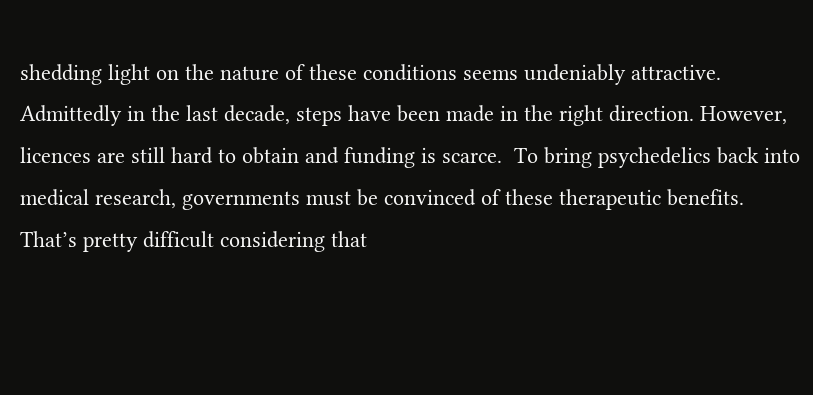shedding light on the nature of these conditions seems undeniably attractive. Admittedly in the last decade, steps have been made in the right direction. However, licences are still hard to obtain and funding is scarce.  To bring psychedelics back into medical research, governments must be convinced of these therapeutic benefits.  That’s pretty difficult considering that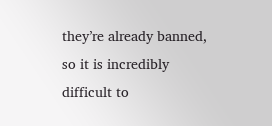they’re already banned, so it is incredibly difficult to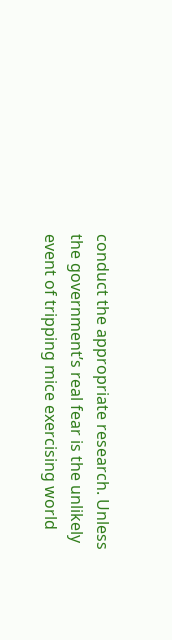conduct the appropriate research. Unless the government’s real fear is the unlikely event of tripping mice exercising world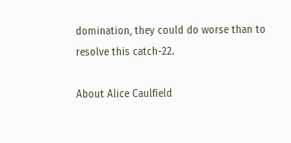domination, they could do worse than to resolve this catch-22.

About Alice Caulfield